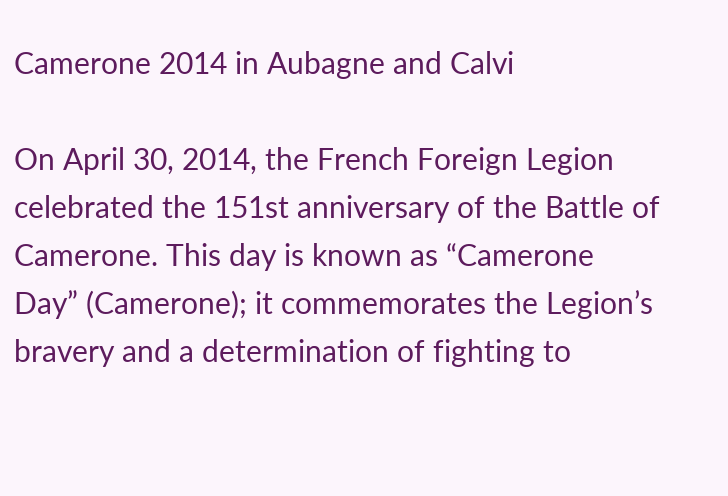Camerone 2014 in Aubagne and Calvi

On April 30, 2014, the French Foreign Legion celebrated the 151st anniversary of the Battle of Camerone. This day is known as “Camerone Day” (Camerone); it commemorates the Legion’s bravery and a determination of fighting to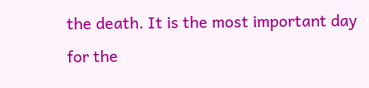the death. It is the most important day for the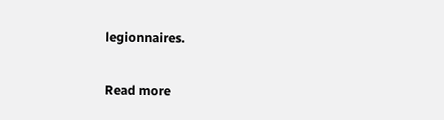legionnaires.

Read more